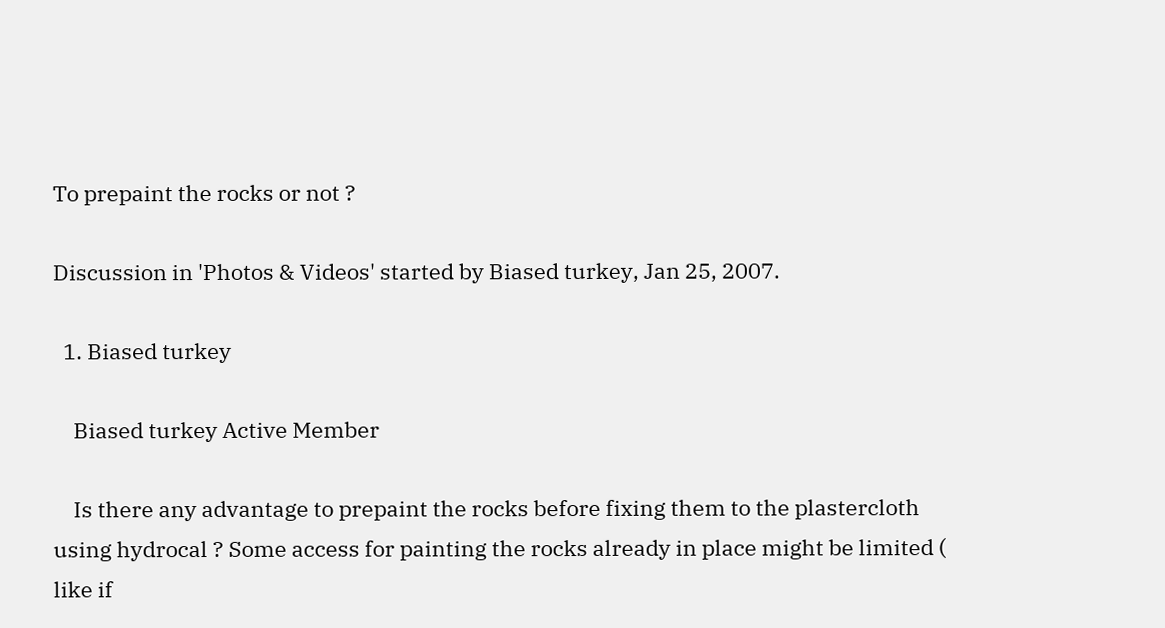To prepaint the rocks or not ?

Discussion in 'Photos & Videos' started by Biased turkey, Jan 25, 2007.

  1. Biased turkey

    Biased turkey Active Member

    Is there any advantage to prepaint the rocks before fixing them to the plastercloth using hydrocal ? Some access for painting the rocks already in place might be limited ( like if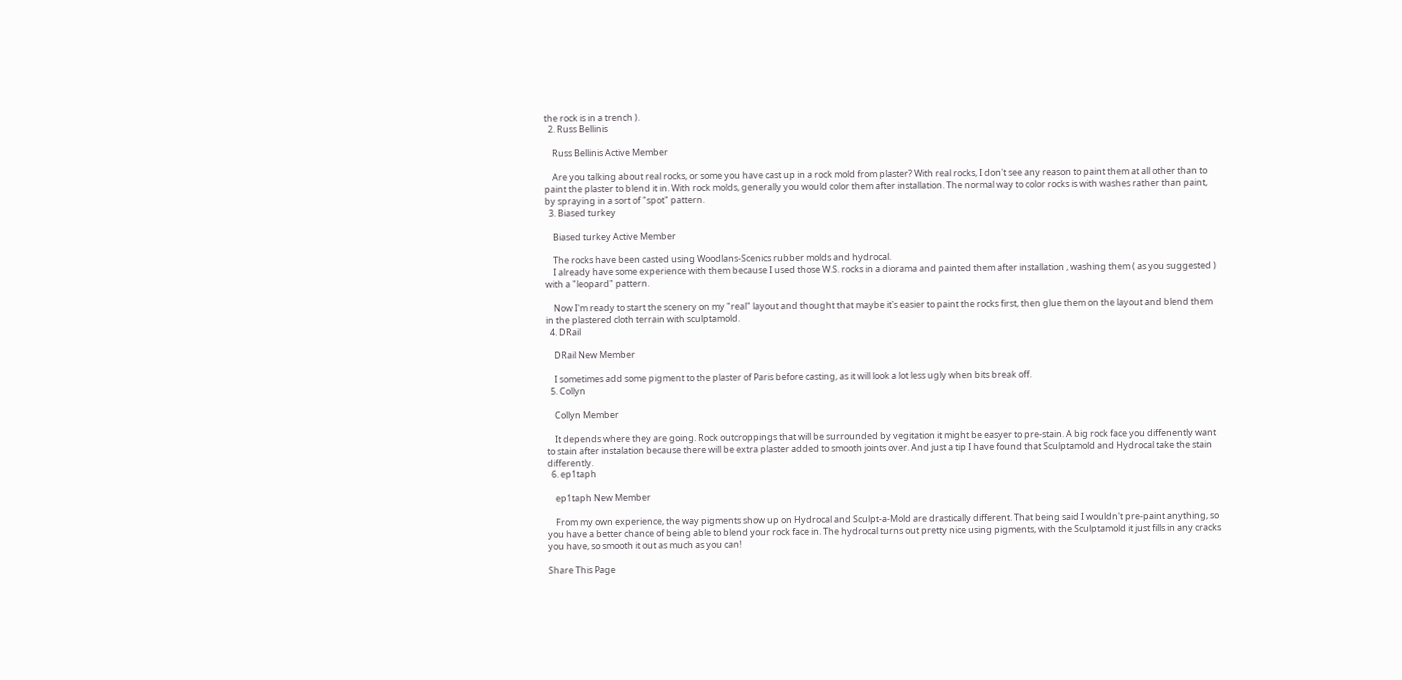the rock is in a trench ).
  2. Russ Bellinis

    Russ Bellinis Active Member

    Are you talking about real rocks, or some you have cast up in a rock mold from plaster? With real rocks, I don't see any reason to paint them at all other than to paint the plaster to blend it in. With rock molds, generally you would color them after installation. The normal way to color rocks is with washes rather than paint, by spraying in a sort of "spot" pattern.
  3. Biased turkey

    Biased turkey Active Member

    The rocks have been casted using Woodlans-Scenics rubber molds and hydrocal.
    I already have some experience with them because I used those W.S. rocks in a diorama and painted them after installation , washing them ( as you suggested ) with a "leopard" pattern.

    Now I'm ready to start the scenery on my "real" layout and thought that maybe it's easier to paint the rocks first, then glue them on the layout and blend them in the plastered cloth terrain with sculptamold.
  4. DRail

    DRail New Member

    I sometimes add some pigment to the plaster of Paris before casting, as it will look a lot less ugly when bits break off.
  5. Collyn

    Collyn Member

    It depends where they are going. Rock outcroppings that will be surrounded by vegitation it might be easyer to pre-stain. A big rock face you diffenently want to stain after instalation because there will be extra plaster added to smooth joints over. And just a tip I have found that Sculptamold and Hydrocal take the stain differently.
  6. ep1taph

    ep1taph New Member

    From my own experience, the way pigments show up on Hydrocal and Sculpt-a-Mold are drastically different. That being said I wouldn't pre-paint anything, so you have a better chance of being able to blend your rock face in. The hydrocal turns out pretty nice using pigments, with the Sculptamold it just fills in any cracks you have, so smooth it out as much as you can!

Share This Page